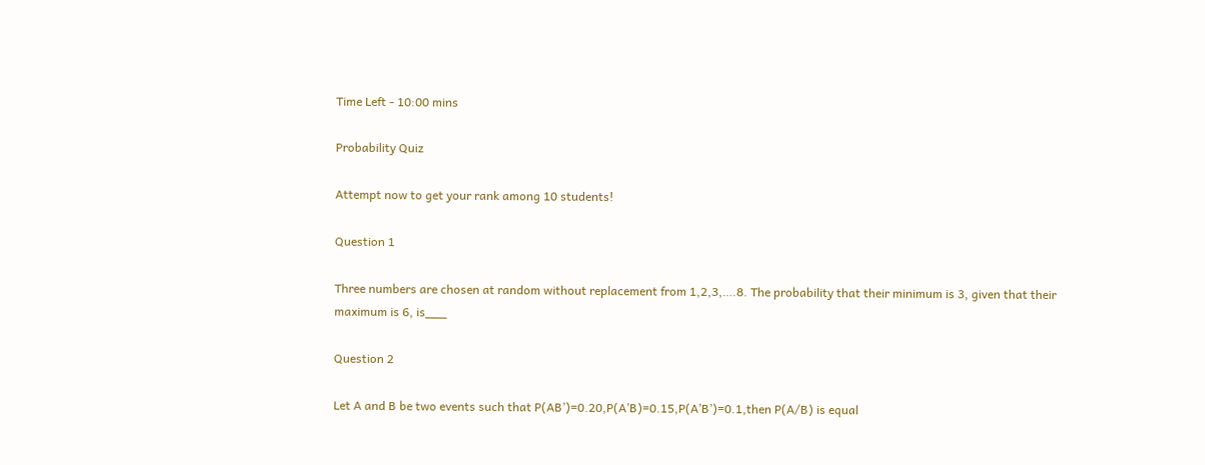Time Left - 10:00 mins

Probability Quiz

Attempt now to get your rank among 10 students!

Question 1

Three numbers are chosen at random without replacement from 1,2,3,….8. The probability that their minimum is 3, given that their maximum is 6, is___

Question 2

Let A and B be two events such that P(AB’)=0.20,P(A’B)=0.15,P(A’B’)=0.1,then P(A/B) is equal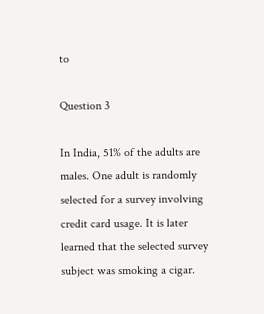to

Question 3

In India, 51% of the adults are males. One adult is randomly selected for a survey involving credit card usage. It is later learned that the selected survey subject was smoking a cigar.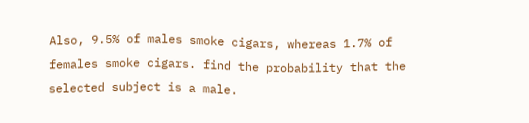Also, 9.5% of males smoke cigars, whereas 1.7% of females smoke cigars. find the probability that the selected subject is a male.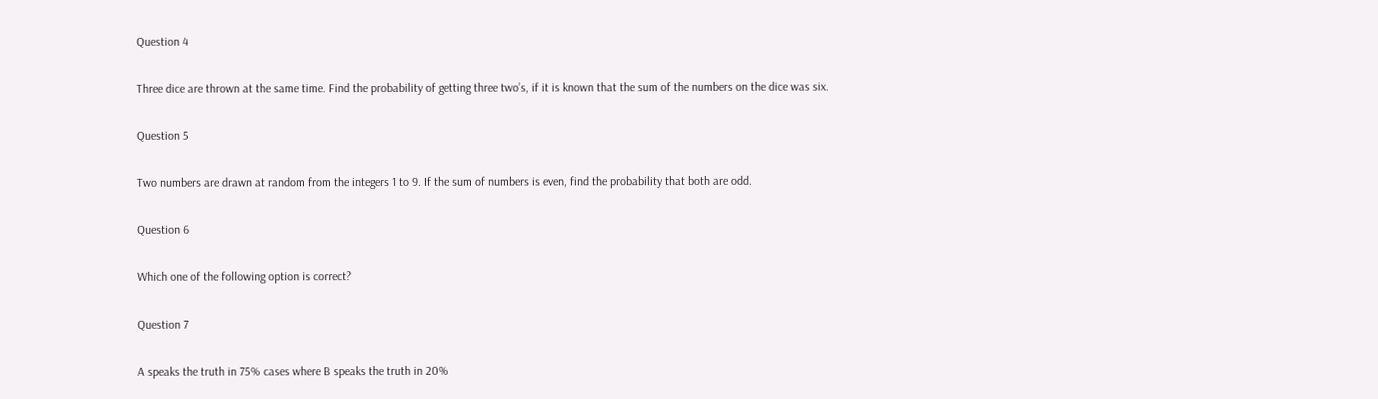Question 4

Three dice are thrown at the same time. Find the probability of getting three two’s, if it is known that the sum of the numbers on the dice was six.

Question 5

Two numbers are drawn at random from the integers 1 to 9. If the sum of numbers is even, find the probability that both are odd.

Question 6

Which one of the following option is correct?

Question 7

A speaks the truth in 75% cases where B speaks the truth in 20%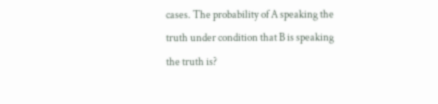cases. The probability of A speaking the truth under condition that B is speaking the truth is?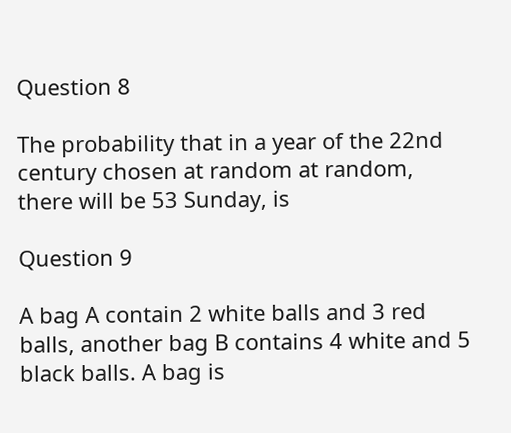Question 8

The probability that in a year of the 22nd century chosen at random at random, there will be 53 Sunday, is

Question 9

A bag A contain 2 white balls and 3 red balls, another bag B contains 4 white and 5 black balls. A bag is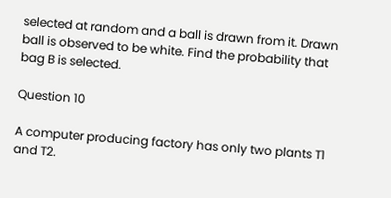selected at random and a ball is drawn from it. Drawn ball is observed to be white. Find the probability that bag B is selected.

Question 10

A computer producing factory has only two plants T1 and T2.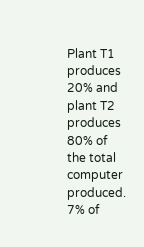Plant T1 produces 20% and plant T2 produces 80% of the total computer produced. 7% of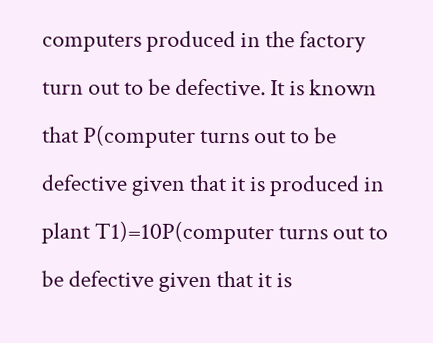computers produced in the factory turn out to be defective. It is known that P(computer turns out to be defective given that it is produced in plant T1)=10P(computer turns out to be defective given that it is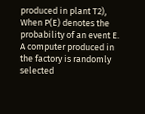produced in plant T2), When P(E) denotes the probability of an event E. A computer produced in the factory is randomly selected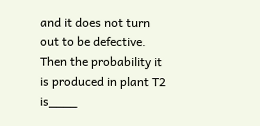and it does not turn out to be defective. Then the probability it is produced in plant T2 is____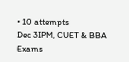• 10 attempts
Dec 3IPM, CUET & BBA Exams